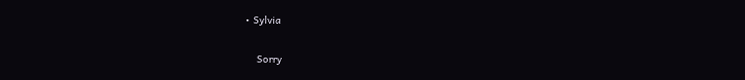• Sylvia

    Sorry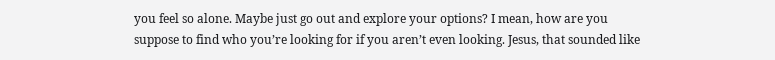you feel so alone. Maybe just go out and explore your options? I mean, how are you suppose to find who you’re looking for if you aren’t even looking. Jesus, that sounded like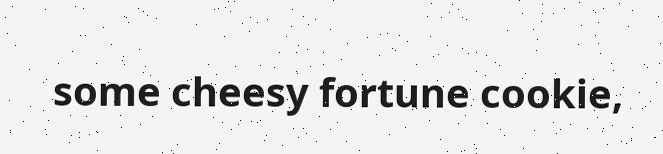some cheesy fortune cookie,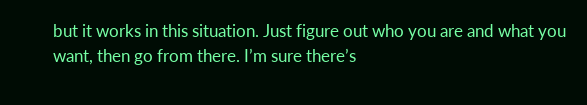but it works in this situation. Just figure out who you are and what you want, then go from there. I’m sure there’s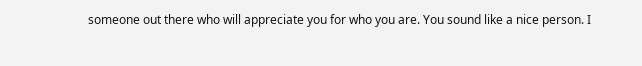someone out there who will appreciate you for who you are. You sound like a nice person. I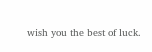wish you the best of luck.